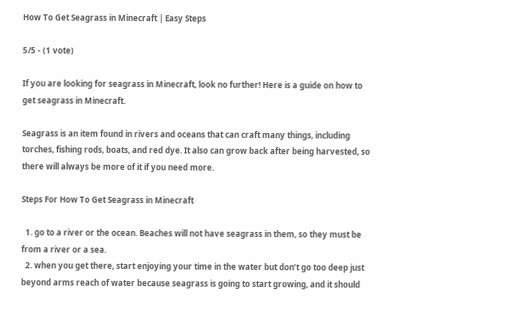How To Get Seagrass in Minecraft | Easy Steps

5/5 - (1 vote)

If you are looking for seagrass in Minecraft, look no further! Here is a guide on how to get seagrass in Minecraft.

Seagrass is an item found in rivers and oceans that can craft many things, including torches, fishing rods, boats, and red dye. It also can grow back after being harvested, so there will always be more of it if you need more.

Steps For How To Get Seagrass in Minecraft

  1. go to a river or the ocean. Beaches will not have seagrass in them, so they must be from a river or a sea.
  2. when you get there, start enjoying your time in the water but don’t go too deep just beyond arms reach of water because seagrass is going to start growing, and it should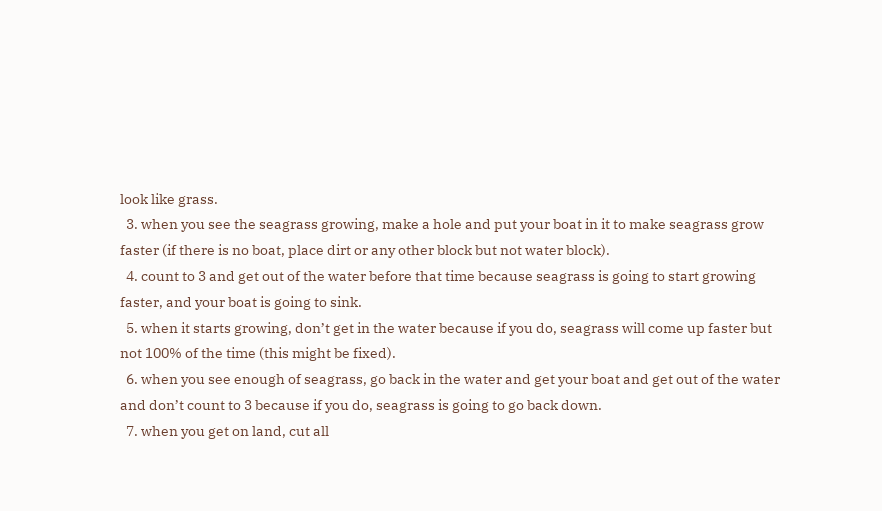look like grass.
  3. when you see the seagrass growing, make a hole and put your boat in it to make seagrass grow faster (if there is no boat, place dirt or any other block but not water block).
  4. count to 3 and get out of the water before that time because seagrass is going to start growing faster, and your boat is going to sink.
  5. when it starts growing, don’t get in the water because if you do, seagrass will come up faster but not 100% of the time (this might be fixed).
  6. when you see enough of seagrass, go back in the water and get your boat and get out of the water and don’t count to 3 because if you do, seagrass is going to go back down.
  7. when you get on land, cut all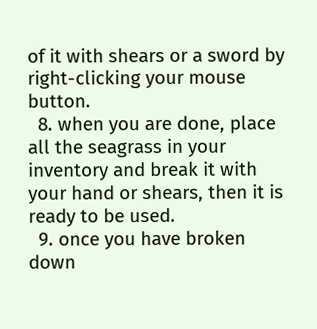of it with shears or a sword by right-clicking your mouse button.
  8. when you are done, place all the seagrass in your inventory and break it with your hand or shears, then it is ready to be used.
  9. once you have broken down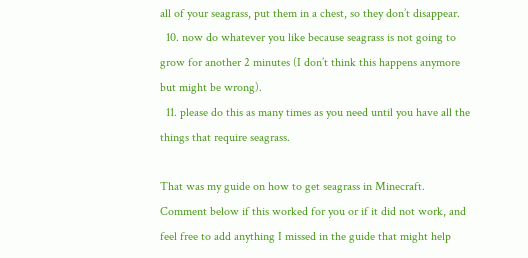all of your seagrass, put them in a chest, so they don’t disappear.
  10. now do whatever you like because seagrass is not going to grow for another 2 minutes (I don’t think this happens anymore but might be wrong).
  11. please do this as many times as you need until you have all the things that require seagrass.

That was my guide on how to get seagrass in Minecraft. Comment below if this worked for you or if it did not work, and feel free to add anything I missed in the guide that might help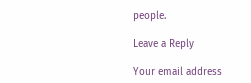people.

Leave a Reply

Your email address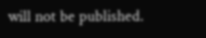will not be published.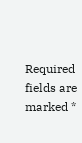Required fields are marked *